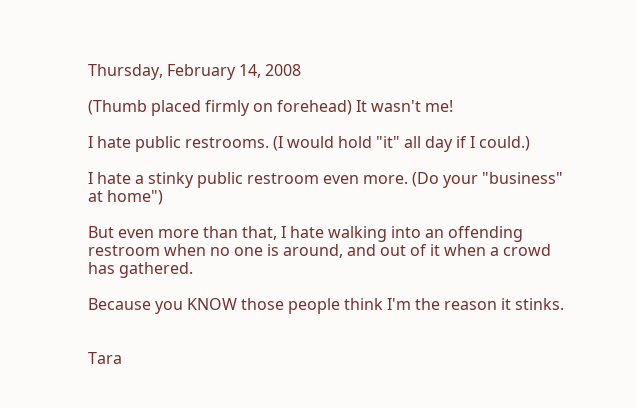Thursday, February 14, 2008

(Thumb placed firmly on forehead) It wasn't me!

I hate public restrooms. (I would hold "it" all day if I could.)

I hate a stinky public restroom even more. (Do your "business" at home")

But even more than that, I hate walking into an offending restroom when no one is around, and out of it when a crowd has gathered.

Because you KNOW those people think I'm the reason it stinks.


Tara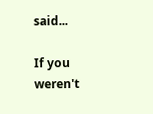said...

If you weren't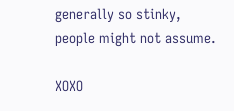generally so stinky, people might not assume.

XOXO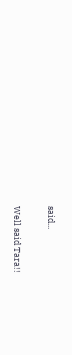said...

Well said Tara!!